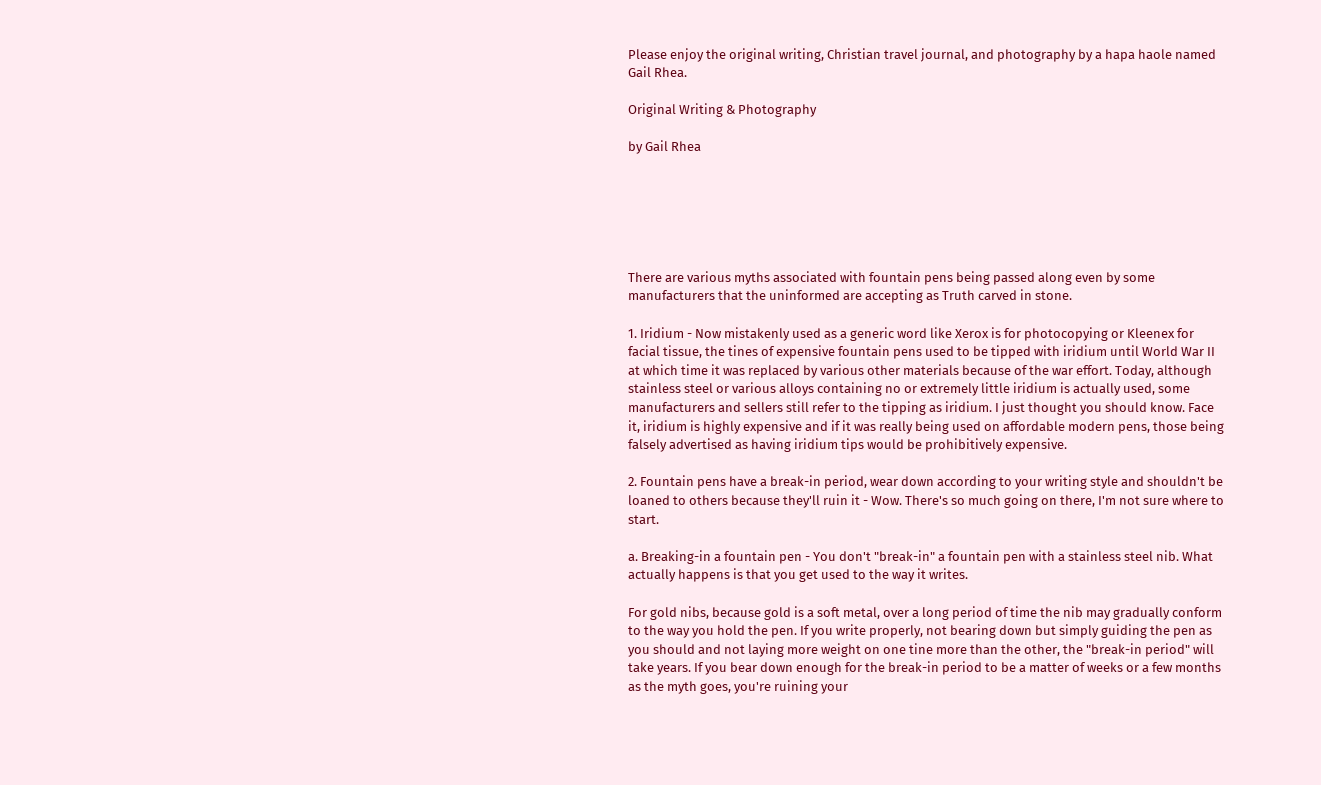Please enjoy the original writing, Christian travel journal, and photography by a hapa haole named Gail Rhea.

Original Writing & Photography

by Gail Rhea






There are various myths associated with fountain pens being passed along even by some manufacturers that the uninformed are accepting as Truth carved in stone.

1. Iridium - Now mistakenly used as a generic word like Xerox is for photocopying or Kleenex for facial tissue, the tines of expensive fountain pens used to be tipped with iridium until World War II at which time it was replaced by various other materials because of the war effort. Today, although stainless steel or various alloys containing no or extremely little iridium is actually used, some manufacturers and sellers still refer to the tipping as iridium. I just thought you should know. Face it, iridium is highly expensive and if it was really being used on affordable modern pens, those being falsely advertised as having iridium tips would be prohibitively expensive.

2. Fountain pens have a break-in period, wear down according to your writing style and shouldn't be loaned to others because they'll ruin it - Wow. There's so much going on there, I'm not sure where to start.

a. Breaking-in a fountain pen - You don't "break-in" a fountain pen with a stainless steel nib. What actually happens is that you get used to the way it writes.

For gold nibs, because gold is a soft metal, over a long period of time the nib may gradually conform to the way you hold the pen. If you write properly, not bearing down but simply guiding the pen as you should and not laying more weight on one tine more than the other, the "break-in period" will take years. If you bear down enough for the break-in period to be a matter of weeks or a few months as the myth goes, you're ruining your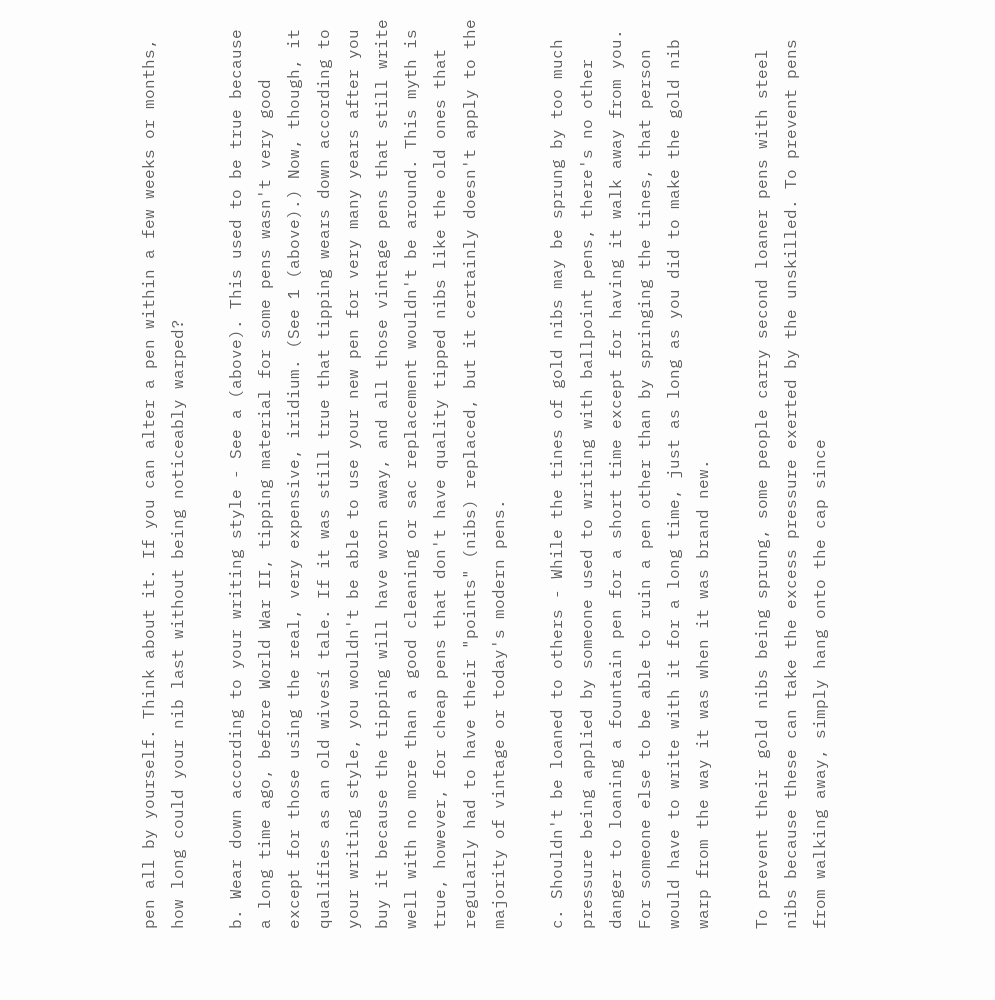pen all by yourself. Think about it. If you can alter a pen within a few weeks or months, how long could your nib last without being noticeably warped?

b. Wear down according to your writing style - See a (above). This used to be true because a long time ago, before World War II, tipping material for some pens wasn't very good except for those using the real, very expensive, iridium. (See 1 (above).) Now, though, it qualifies as an old wivesí tale. If it was still true that tipping wears down according to your writing style, you wouldn't be able to use your new pen for very many years after you buy it because the tipping will have worn away, and all those vintage pens that still write well with no more than a good cleaning or sac replacement wouldn't be around. This myth is true, however, for cheap pens that don't have quality tipped nibs like the old ones that regularly had to have their "points" (nibs) replaced, but it certainly doesn't apply to the majority of vintage or today's modern pens.

c. Shouldn't be loaned to others - While the tines of gold nibs may be sprung by too much pressure being applied by someone used to writing with ballpoint pens, there's no other danger to loaning a fountain pen for a short time except for having it walk away from you. For someone else to be able to ruin a pen other than by springing the tines, that person would have to write with it for a long time, just as long as you did to make the gold nib warp from the way it was when it was brand new.

To prevent their gold nibs being sprung, some people carry second loaner pens with steel nibs because these can take the excess pressure exerted by the unskilled. To prevent pens from walking away, simply hang onto the cap since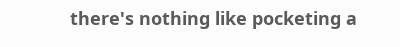there's nothing like pocketing a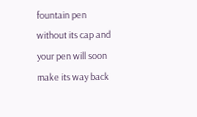fountain pen without its cap and your pen will soon make its way back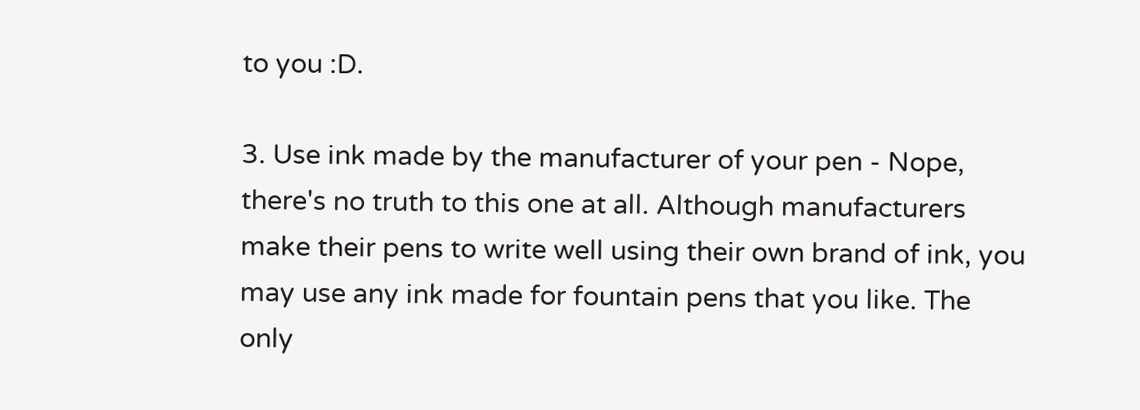to you :D.

3. Use ink made by the manufacturer of your pen - Nope, there's no truth to this one at all. Although manufacturers make their pens to write well using their own brand of ink, you may use any ink made for fountain pens that you like. The only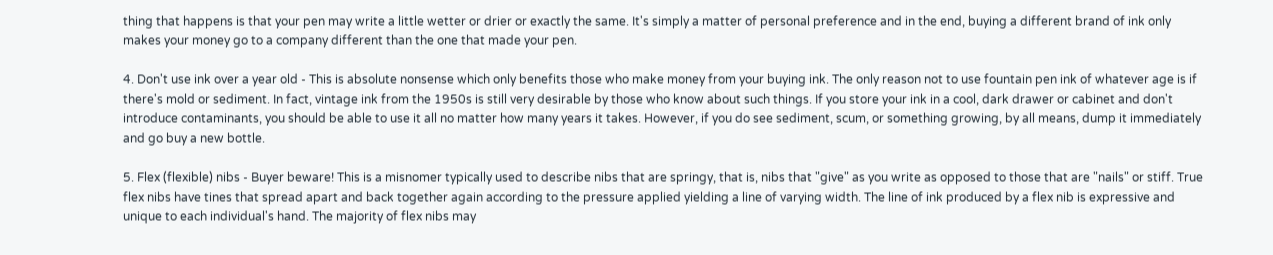thing that happens is that your pen may write a little wetter or drier or exactly the same. It's simply a matter of personal preference and in the end, buying a different brand of ink only makes your money go to a company different than the one that made your pen.

4. Don't use ink over a year old - This is absolute nonsense which only benefits those who make money from your buying ink. The only reason not to use fountain pen ink of whatever age is if there's mold or sediment. In fact, vintage ink from the 1950s is still very desirable by those who know about such things. If you store your ink in a cool, dark drawer or cabinet and don't introduce contaminants, you should be able to use it all no matter how many years it takes. However, if you do see sediment, scum, or something growing, by all means, dump it immediately and go buy a new bottle.

5. Flex (flexible) nibs - Buyer beware! This is a misnomer typically used to describe nibs that are springy, that is, nibs that "give" as you write as opposed to those that are "nails" or stiff. True flex nibs have tines that spread apart and back together again according to the pressure applied yielding a line of varying width. The line of ink produced by a flex nib is expressive and unique to each individual's hand. The majority of flex nibs may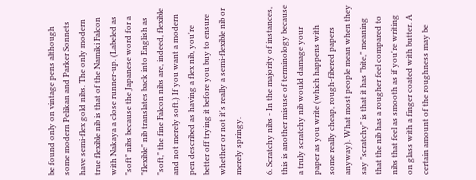be found only on vintage pens although some modern Pelikan and Parker Sonnets have semi-flex gold nibs. The only modern true flexible nib is that of the Namiki Falcon with Nakaya a close runner-up. (Labeled as "soft" nibs because the Japanese word for a "flexible" nib translates back into English as "soft," the fine Falcon nibs are, indeed, flexible and not merely soft.) If you want a modern pen described as having a flex nib, you're better off trying it before you buy to ensure whether or not it's really a semi-flexible nib or merely springy.

6. Scratchy nibs - In the majority of instances, this is another misuse of terminology because a truly scratchy nib would damage your paper as you write (which happens with some really cheap, rough-fibered papers anyway). What most people mean when they say "scratchy" is that it has "bite," meaning that the nib has a rougher feel compared to nibs that feel as smooth as if you're writing on glass with a finger coated with butter. A certain amount of the roughness may be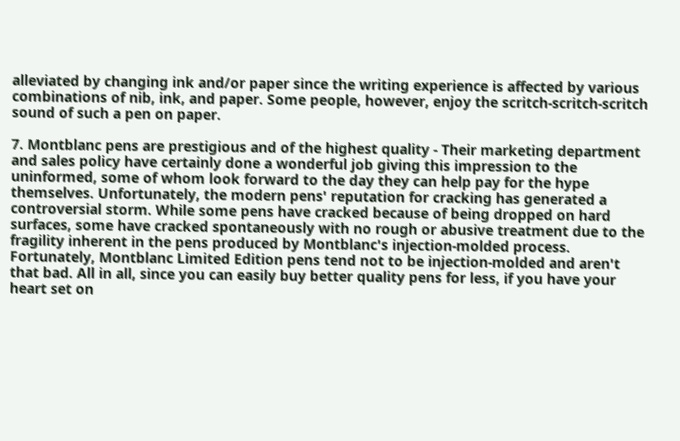alleviated by changing ink and/or paper since the writing experience is affected by various combinations of nib, ink, and paper. Some people, however, enjoy the scritch-scritch-scritch sound of such a pen on paper.

7. Montblanc pens are prestigious and of the highest quality - Their marketing department and sales policy have certainly done a wonderful job giving this impression to the uninformed, some of whom look forward to the day they can help pay for the hype themselves. Unfortunately, the modern pens' reputation for cracking has generated a controversial storm. While some pens have cracked because of being dropped on hard surfaces, some have cracked spontaneously with no rough or abusive treatment due to the fragility inherent in the pens produced by Montblanc's injection-molded process. Fortunately, Montblanc Limited Edition pens tend not to be injection-molded and aren't that bad. All in all, since you can easily buy better quality pens for less, if you have your heart set on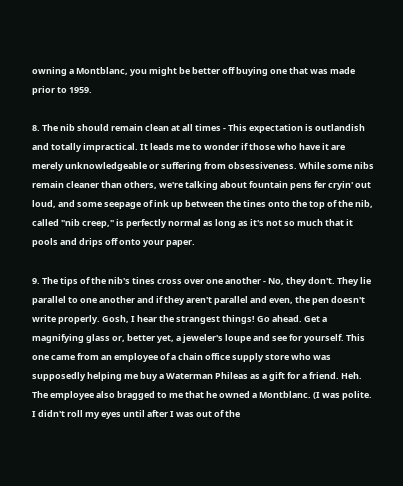owning a Montblanc, you might be better off buying one that was made prior to 1959.

8. The nib should remain clean at all times - This expectation is outlandish and totally impractical. It leads me to wonder if those who have it are merely unknowledgeable or suffering from obsessiveness. While some nibs remain cleaner than others, we're talking about fountain pens fer cryin' out loud, and some seepage of ink up between the tines onto the top of the nib, called "nib creep," is perfectly normal as long as it's not so much that it pools and drips off onto your paper.

9. The tips of the nib's tines cross over one another - No, they don't. They lie parallel to one another and if they aren't parallel and even, the pen doesn't write properly. Gosh, I hear the strangest things! Go ahead. Get a magnifying glass or, better yet, a jeweler's loupe and see for yourself. This one came from an employee of a chain office supply store who was supposedly helping me buy a Waterman Phileas as a gift for a friend. Heh. The employee also bragged to me that he owned a Montblanc. (I was polite. I didn't roll my eyes until after I was out of the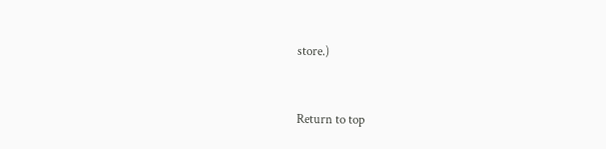store.)


Return to top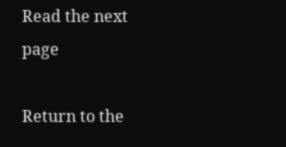Read the next page

Return to the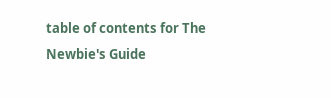table of contents for The Newbie's Guide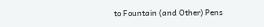to Fountain (and Other) Pens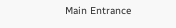Main Entrance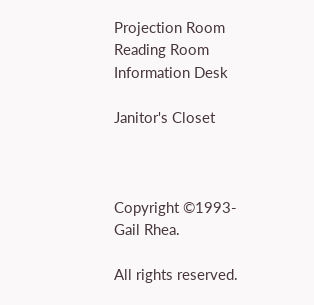Projection Room Reading Room Information Desk

Janitor's Closet



Copyright ©1993- Gail Rhea.

All rights reserved.